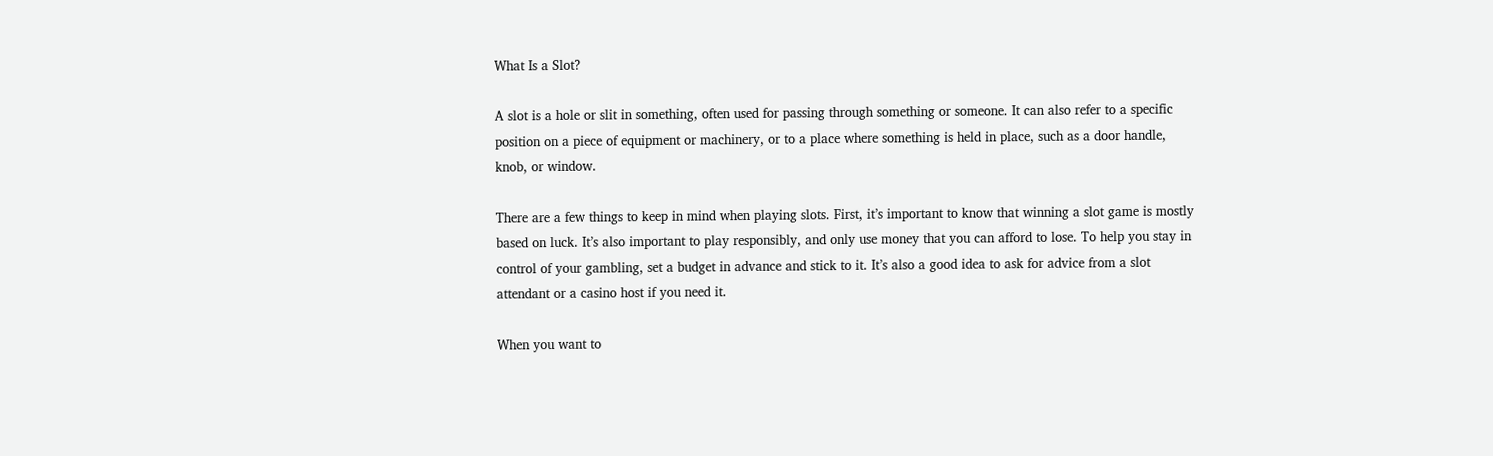What Is a Slot?

A slot is a hole or slit in something, often used for passing through something or someone. It can also refer to a specific position on a piece of equipment or machinery, or to a place where something is held in place, such as a door handle, knob, or window.

There are a few things to keep in mind when playing slots. First, it’s important to know that winning a slot game is mostly based on luck. It’s also important to play responsibly, and only use money that you can afford to lose. To help you stay in control of your gambling, set a budget in advance and stick to it. It’s also a good idea to ask for advice from a slot attendant or a casino host if you need it.

When you want to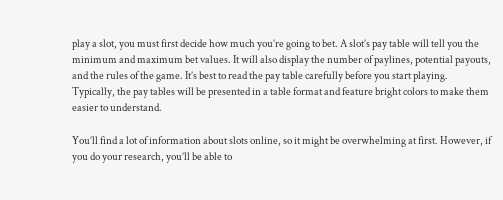play a slot, you must first decide how much you’re going to bet. A slot’s pay table will tell you the minimum and maximum bet values. It will also display the number of paylines, potential payouts, and the rules of the game. It’s best to read the pay table carefully before you start playing. Typically, the pay tables will be presented in a table format and feature bright colors to make them easier to understand.

You’ll find a lot of information about slots online, so it might be overwhelming at first. However, if you do your research, you’ll be able to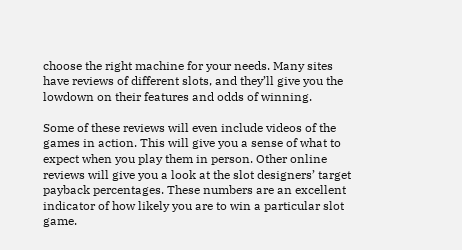choose the right machine for your needs. Many sites have reviews of different slots, and they’ll give you the lowdown on their features and odds of winning.

Some of these reviews will even include videos of the games in action. This will give you a sense of what to expect when you play them in person. Other online reviews will give you a look at the slot designers’ target payback percentages. These numbers are an excellent indicator of how likely you are to win a particular slot game.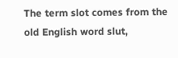The term slot comes from the old English word slut,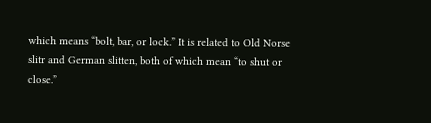which means “bolt, bar, or lock.” It is related to Old Norse slitr and German slitten, both of which mean “to shut or close.”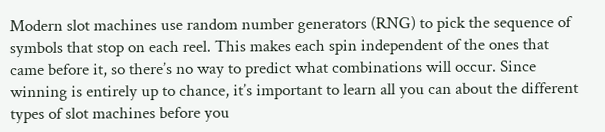Modern slot machines use random number generators (RNG) to pick the sequence of symbols that stop on each reel. This makes each spin independent of the ones that came before it, so there’s no way to predict what combinations will occur. Since winning is entirely up to chance, it’s important to learn all you can about the different types of slot machines before you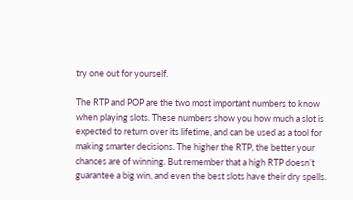try one out for yourself.

The RTP and POP are the two most important numbers to know when playing slots. These numbers show you how much a slot is expected to return over its lifetime, and can be used as a tool for making smarter decisions. The higher the RTP, the better your chances are of winning. But remember that a high RTP doesn’t guarantee a big win, and even the best slots have their dry spells.